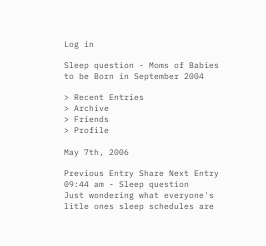Log in

Sleep question - Moms of Babies to be Born in September 2004

> Recent Entries
> Archive
> Friends
> Profile

May 7th, 2006

Previous Entry Share Next Entry
09:44 am - Sleep question
Just wondering what everyone's litle ones sleep schedules are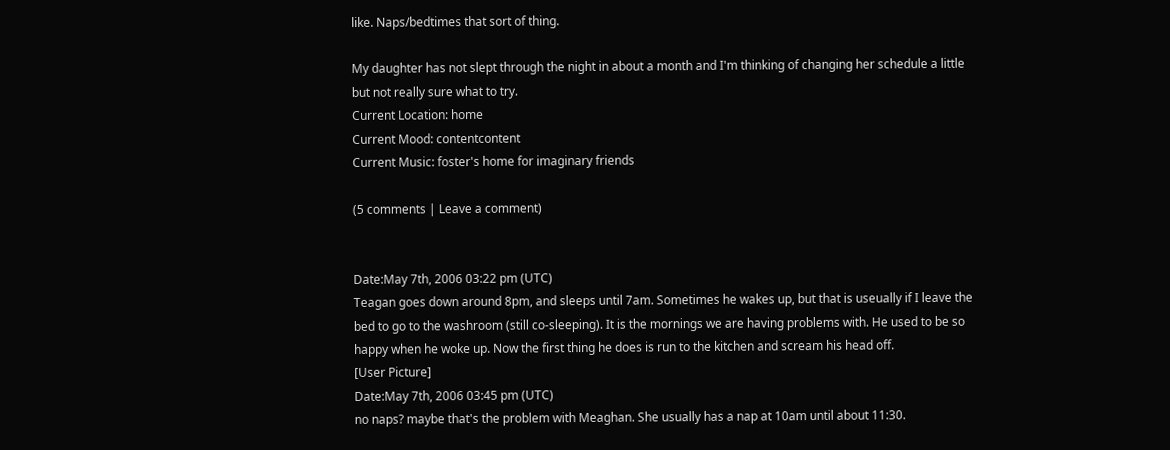like. Naps/bedtimes that sort of thing.

My daughter has not slept through the night in about a month and I'm thinking of changing her schedule a little but not really sure what to try.
Current Location: home
Current Mood: contentcontent
Current Music: foster's home for imaginary friends

(5 comments | Leave a comment)


Date:May 7th, 2006 03:22 pm (UTC)
Teagan goes down around 8pm, and sleeps until 7am. Sometimes he wakes up, but that is useually if I leave the bed to go to the washroom (still co-sleeping). It is the mornings we are having problems with. He used to be so happy when he woke up. Now the first thing he does is run to the kitchen and scream his head off.
[User Picture]
Date:May 7th, 2006 03:45 pm (UTC)
no naps? maybe that's the problem with Meaghan. She usually has a nap at 10am until about 11:30.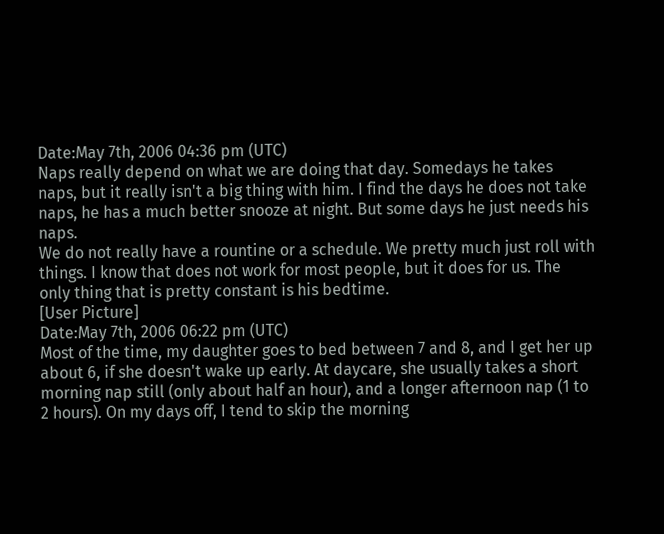Date:May 7th, 2006 04:36 pm (UTC)
Naps really depend on what we are doing that day. Somedays he takes naps, but it really isn't a big thing with him. I find the days he does not take naps, he has a much better snooze at night. But some days he just needs his naps.
We do not really have a rountine or a schedule. We pretty much just roll with things. I know that does not work for most people, but it does for us. The only thing that is pretty constant is his bedtime.
[User Picture]
Date:May 7th, 2006 06:22 pm (UTC)
Most of the time, my daughter goes to bed between 7 and 8, and I get her up about 6, if she doesn't wake up early. At daycare, she usually takes a short morning nap still (only about half an hour), and a longer afternoon nap (1 to 2 hours). On my days off, I tend to skip the morning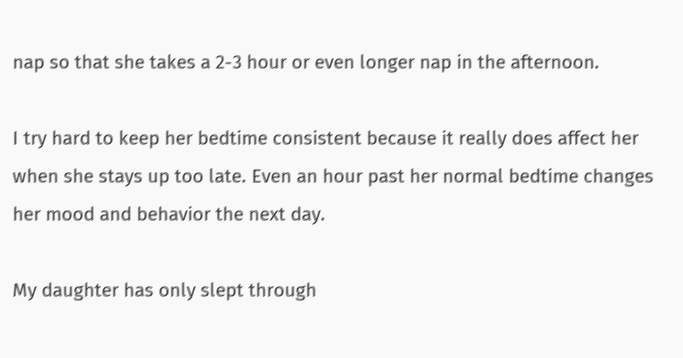nap so that she takes a 2-3 hour or even longer nap in the afternoon.

I try hard to keep her bedtime consistent because it really does affect her when she stays up too late. Even an hour past her normal bedtime changes her mood and behavior the next day.

My daughter has only slept through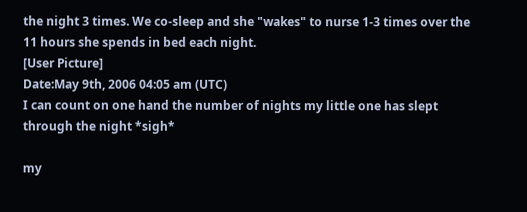the night 3 times. We co-sleep and she "wakes" to nurse 1-3 times over the 11 hours she spends in bed each night.
[User Picture]
Date:May 9th, 2006 04:05 am (UTC)
I can count on one hand the number of nights my little one has slept through the night *sigh*

my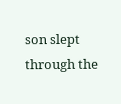son slept through the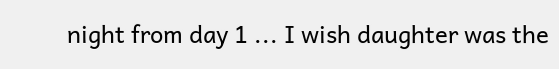night from day 1 ... I wish daughter was the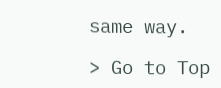same way.

> Go to Top